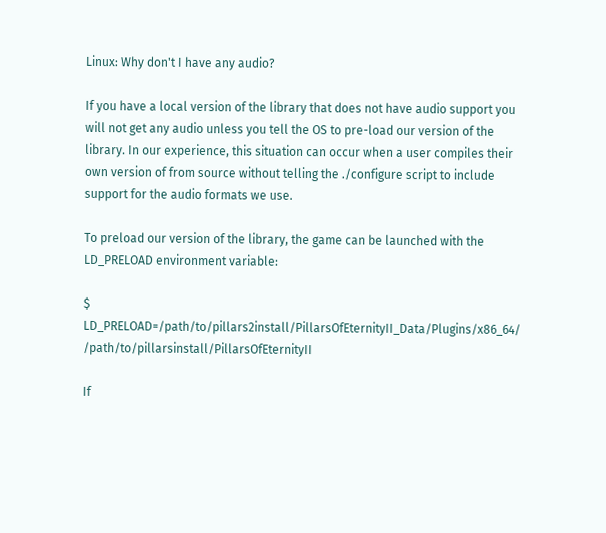Linux: Why don't I have any audio?

If you have a local version of the library that does not have audio support you will not get any audio unless you tell the OS to pre-load our version of the library. In our experience, this situation can occur when a user compiles their own version of from source without telling the ./configure script to include support for the audio formats we use.

To preload our version of the library, the game can be launched with the LD_PRELOAD environment variable:

$ LD_PRELOAD=/path/to/pillars2install/PillarsOfEternityII_Data/Plugins/x86_64/ /path/to/pillarsinstall/PillarsOfEternityII

If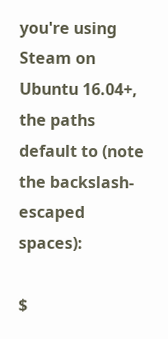you're using Steam on Ubuntu 16.04+, the paths default to (note the backslash-escaped spaces):

$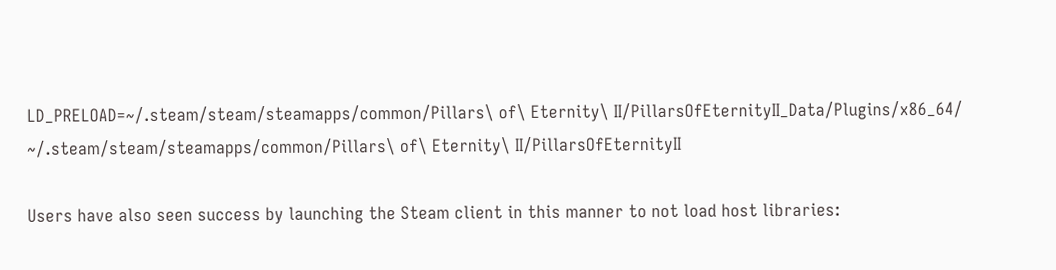LD_PRELOAD=~/.steam/steam/steamapps/common/Pillars\ of\ Eternity\ II/PillarsOfEternityII_Data/Plugins/x86_64/ ~/.steam/steam/steamapps/common/Pillars\ of\ Eternity\ II/PillarsOfEternityII

Users have also seen success by launching the Steam client in this manner to not load host libraries: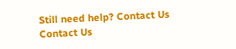Still need help? Contact Us Contact Us